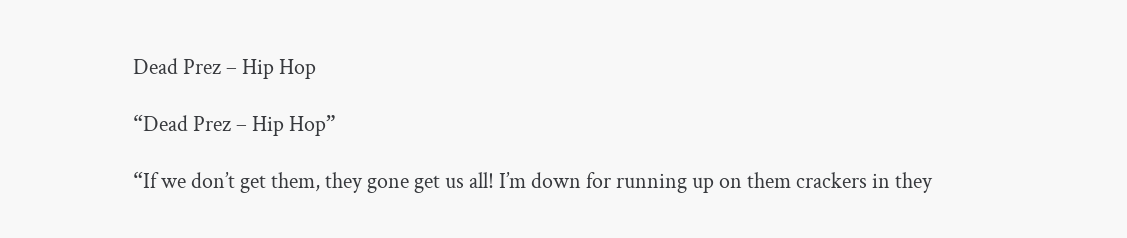Dead Prez – Hip Hop

“Dead Prez – Hip Hop”

“If we don’t get them, they gone get us all! I’m down for running up on them crackers in they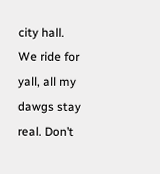city hall. We ride for yall, all my dawgs stay real. Don’t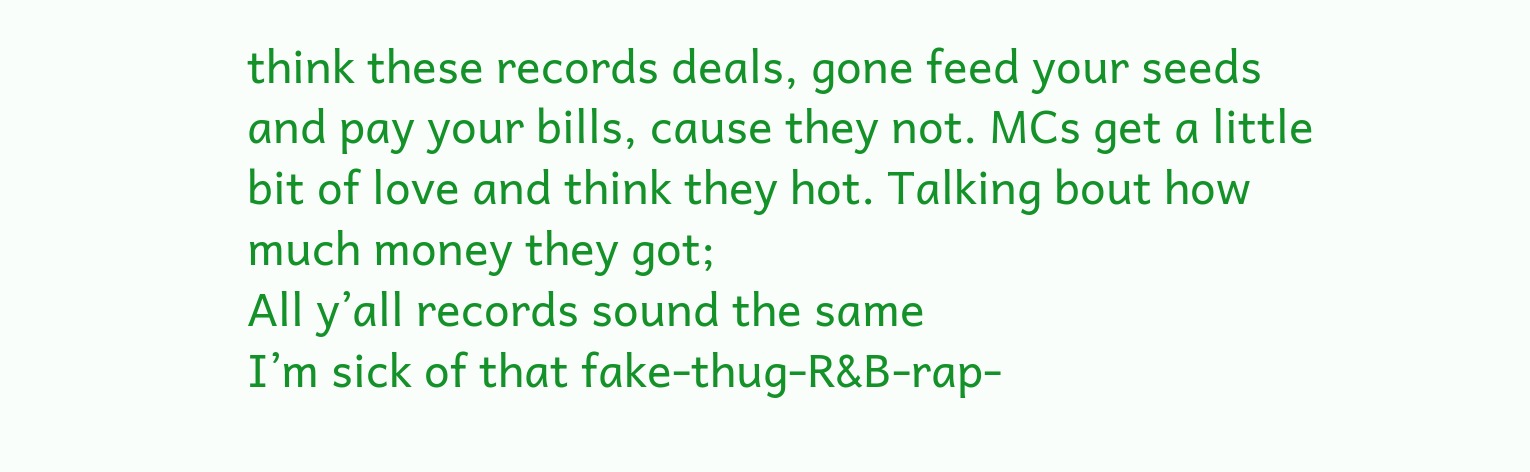think these records deals, gone feed your seeds and pay your bills, cause they not. MCs get a little bit of love and think they hot. Talking bout how much money they got;
All y’all records sound the same
I’m sick of that fake-thug-R&B-rap-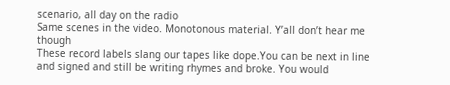scenario, all day on the radio
Same scenes in the video. Monotonous material. Y’all don’t hear me though
These record labels slang our tapes like dope.You can be next in line and signed and still be writing rhymes and broke. You would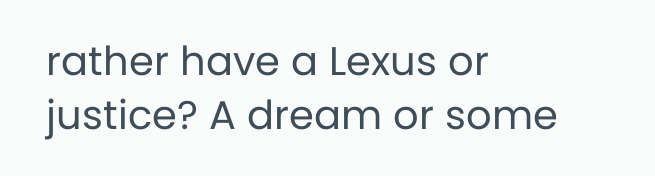rather have a Lexus or justice? A dream or some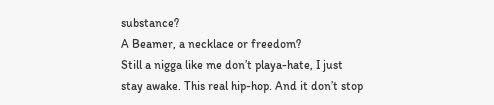substance?
A Beamer, a necklace or freedom?
Still a nigga like me don’t playa-hate, I just stay awake. This real hip-hop. And it don’t stop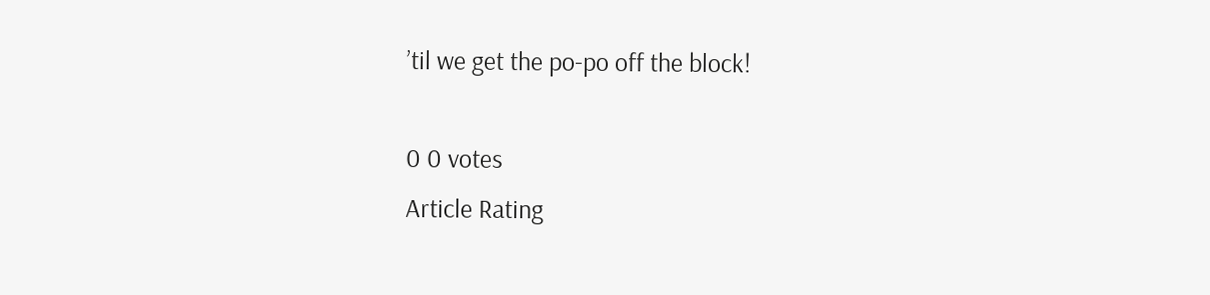’til we get the po-po off the block!

0 0 votes
Article Rating